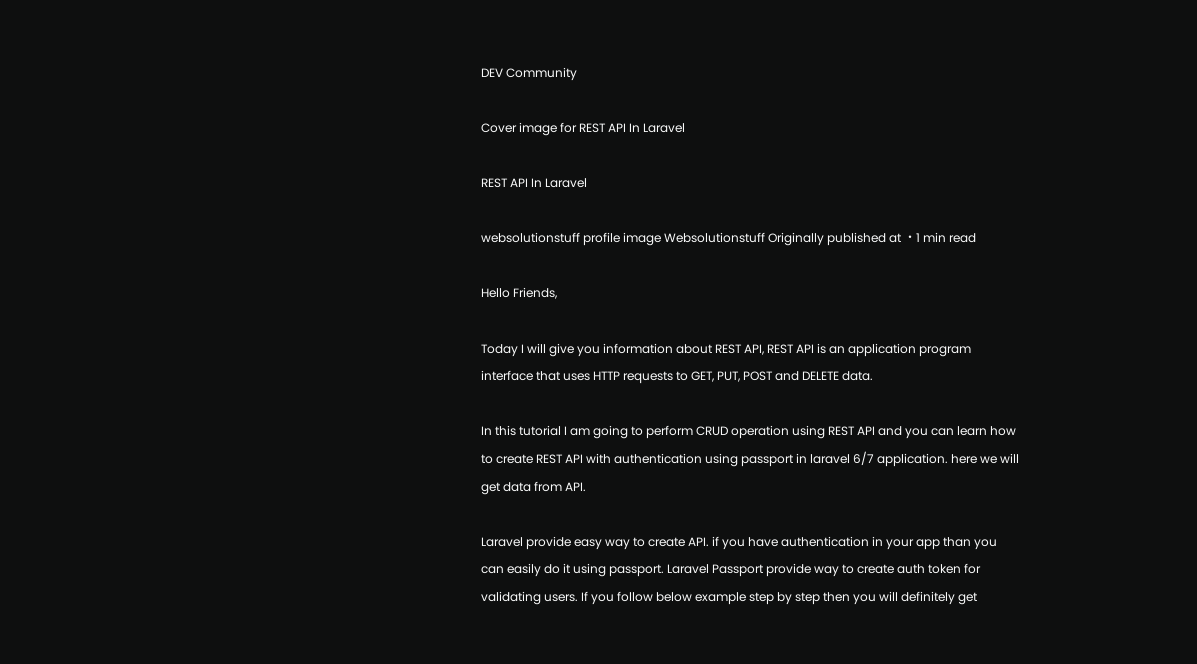DEV Community

Cover image for REST API In Laravel

REST API In Laravel

websolutionstuff profile image Websolutionstuff Originally published at ・1 min read

Hello Friends,

Today I will give you information about REST API, REST API is an application program interface that uses HTTP requests to GET, PUT, POST and DELETE data.

In this tutorial I am going to perform CRUD operation using REST API and you can learn how to create REST API with authentication using passport in laravel 6/7 application. here we will get data from API.

Laravel provide easy way to create API. if you have authentication in your app than you can easily do it using passport. Laravel Passport provide way to create auth token for validating users. If you follow below example step by step then you will definitely get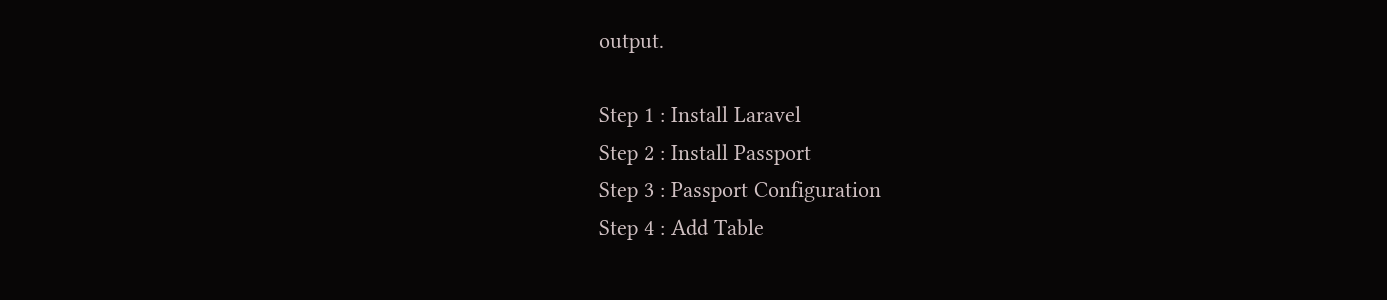output.

Step 1 : Install Laravel
Step 2 : Install Passport
Step 3 : Passport Configuration
Step 4 : Add Table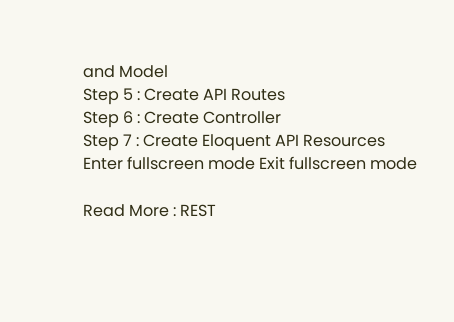and Model
Step 5 : Create API Routes
Step 6 : Create Controller
Step 7 : Create Eloquent API Resources
Enter fullscreen mode Exit fullscreen mode

Read More : REST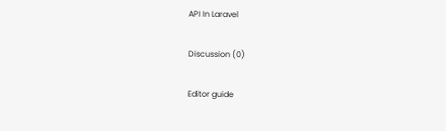API In Laravel

Discussion (0)

Editor guide